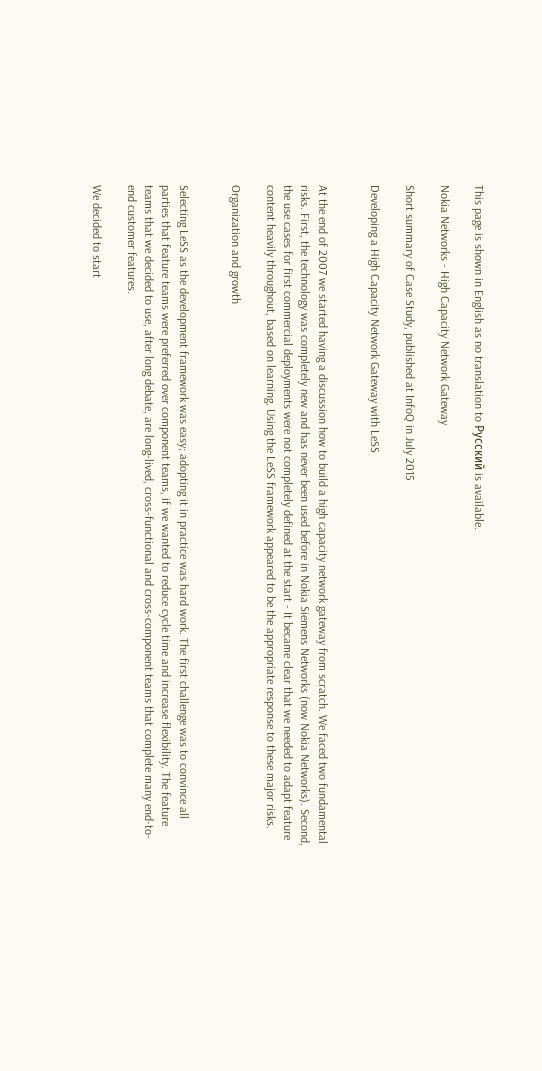This page is shown in English as no translation to Русский is available.

Nokia Networks - High Capacity Network Gateway

Short summary of Case Study, published at InfoQ in July 2015

Developing a High Capacity Network Gateway with LeSS


At the end of 2007 we started having a discussion how to build a high capacity network gateway from scratch. We faced two fundamental risks. First, the technology was completely new and has never been used before in Nokia Siemens Networks (now Nokia Networks). Second, the use cases for first commercial deployments were not completely defined at the start - It became clear that we needed to adapt feature content heavily throughout, based on learning. Using the LeSS framework appeared to be the appropriate response to these major risks.

Organization and growth


Selecting LeSS as the development framework was easy; adopting it in practice was hard work. The first challenge was to convince all parties that feature teams were preferred over component teams, if we wanted to reduce cycle time and increase flexibility. The feature teams that we decided to use, after long debate, are long-lived, cross-functional and cross-component teams that complete many end-to-end customer features.

We decided to start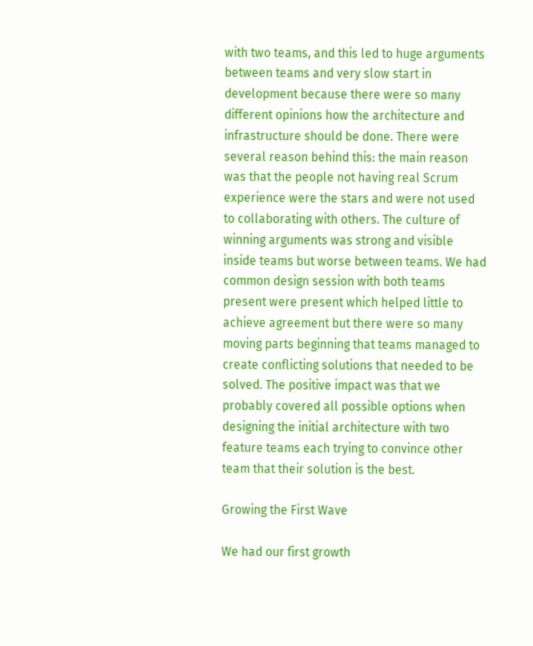with two teams, and this led to huge arguments between teams and very slow start in development because there were so many different opinions how the architecture and infrastructure should be done. There were several reason behind this: the main reason was that the people not having real Scrum experience were the stars and were not used to collaborating with others. The culture of winning arguments was strong and visible inside teams but worse between teams. We had common design session with both teams present were present which helped little to achieve agreement but there were so many moving parts beginning that teams managed to create conflicting solutions that needed to be solved. The positive impact was that we probably covered all possible options when designing the initial architecture with two feature teams each trying to convince other team that their solution is the best.

Growing the First Wave

We had our first growth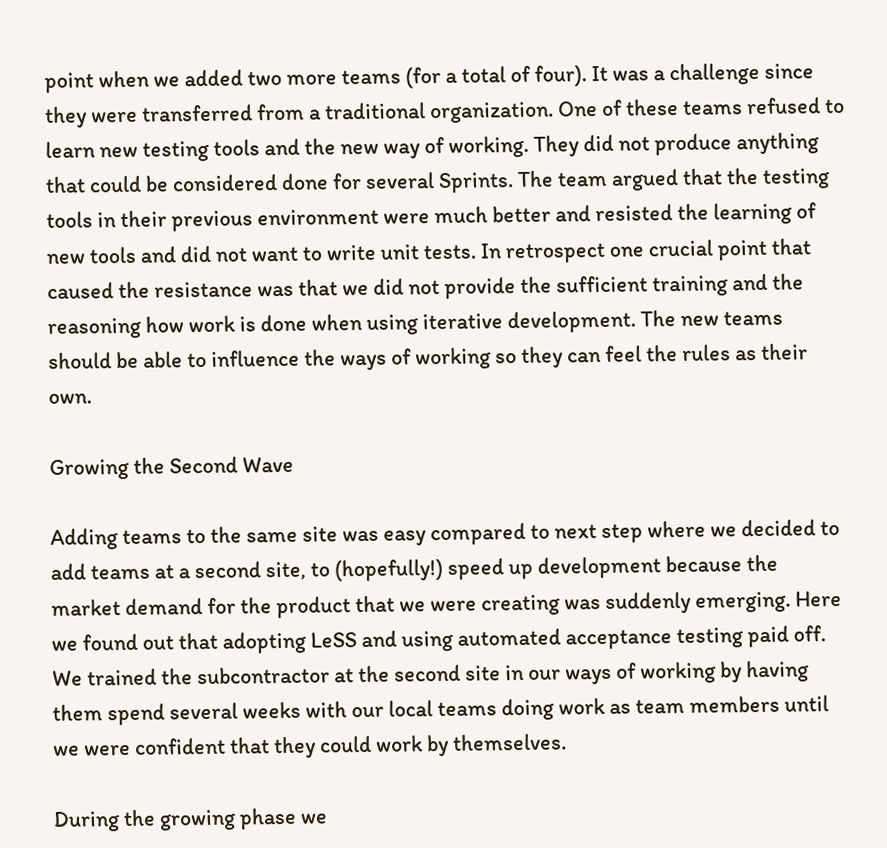point when we added two more teams (for a total of four). It was a challenge since they were transferred from a traditional organization. One of these teams refused to learn new testing tools and the new way of working. They did not produce anything that could be considered done for several Sprints. The team argued that the testing tools in their previous environment were much better and resisted the learning of new tools and did not want to write unit tests. In retrospect one crucial point that caused the resistance was that we did not provide the sufficient training and the reasoning how work is done when using iterative development. The new teams should be able to influence the ways of working so they can feel the rules as their own.

Growing the Second Wave

Adding teams to the same site was easy compared to next step where we decided to add teams at a second site, to (hopefully!) speed up development because the market demand for the product that we were creating was suddenly emerging. Here we found out that adopting LeSS and using automated acceptance testing paid off. We trained the subcontractor at the second site in our ways of working by having them spend several weeks with our local teams doing work as team members until we were confident that they could work by themselves.

During the growing phase we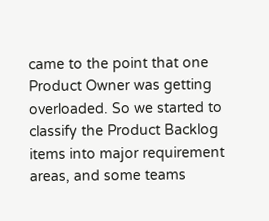came to the point that one Product Owner was getting overloaded. So we started to classify the Product Backlog items into major requirement areas, and some teams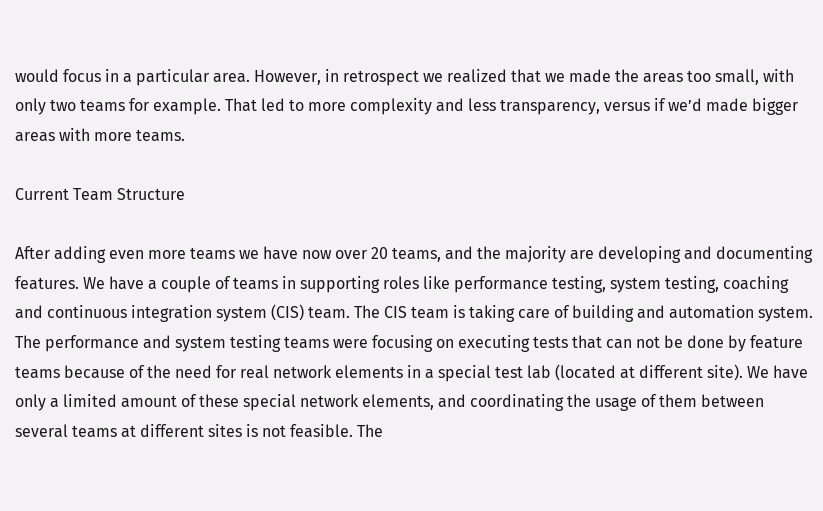would focus in a particular area. However, in retrospect we realized that we made the areas too small, with only two teams for example. That led to more complexity and less transparency, versus if we’d made bigger areas with more teams.

Current Team Structure

After adding even more teams we have now over 20 teams, and the majority are developing and documenting features. We have a couple of teams in supporting roles like performance testing, system testing, coaching and continuous integration system (CIS) team. The CIS team is taking care of building and automation system. The performance and system testing teams were focusing on executing tests that can not be done by feature teams because of the need for real network elements in a special test lab (located at different site). We have only a limited amount of these special network elements, and coordinating the usage of them between several teams at different sites is not feasible. The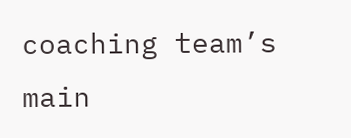coaching team’s main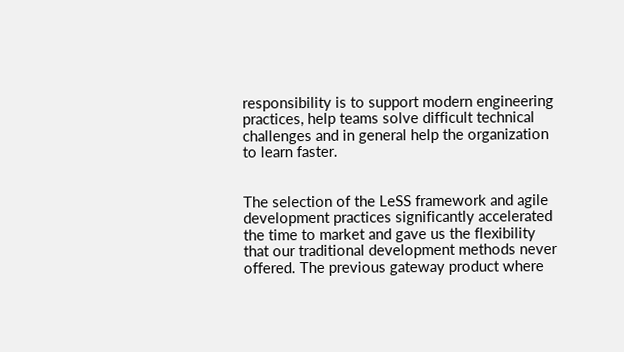responsibility is to support modern engineering practices, help teams solve difficult technical challenges and in general help the organization to learn faster.


The selection of the LeSS framework and agile development practices significantly accelerated the time to market and gave us the flexibility that our traditional development methods never offered. The previous gateway product where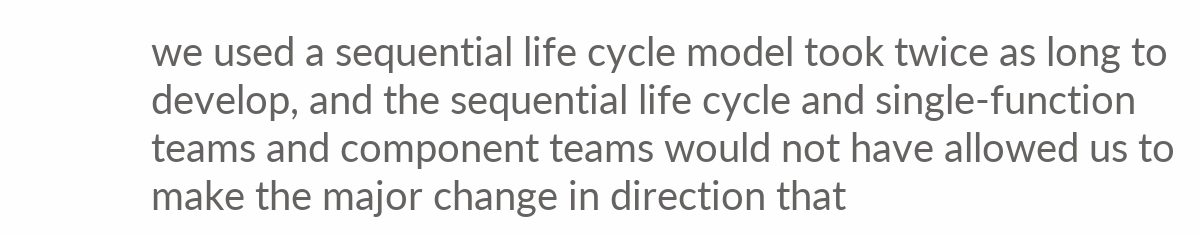we used a sequential life cycle model took twice as long to develop, and the sequential life cycle and single-function teams and component teams would not have allowed us to make the major change in direction that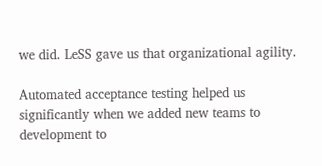we did. LeSS gave us that organizational agility.

Automated acceptance testing helped us significantly when we added new teams to development to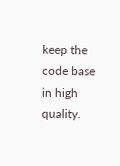keep the code base in high quality.